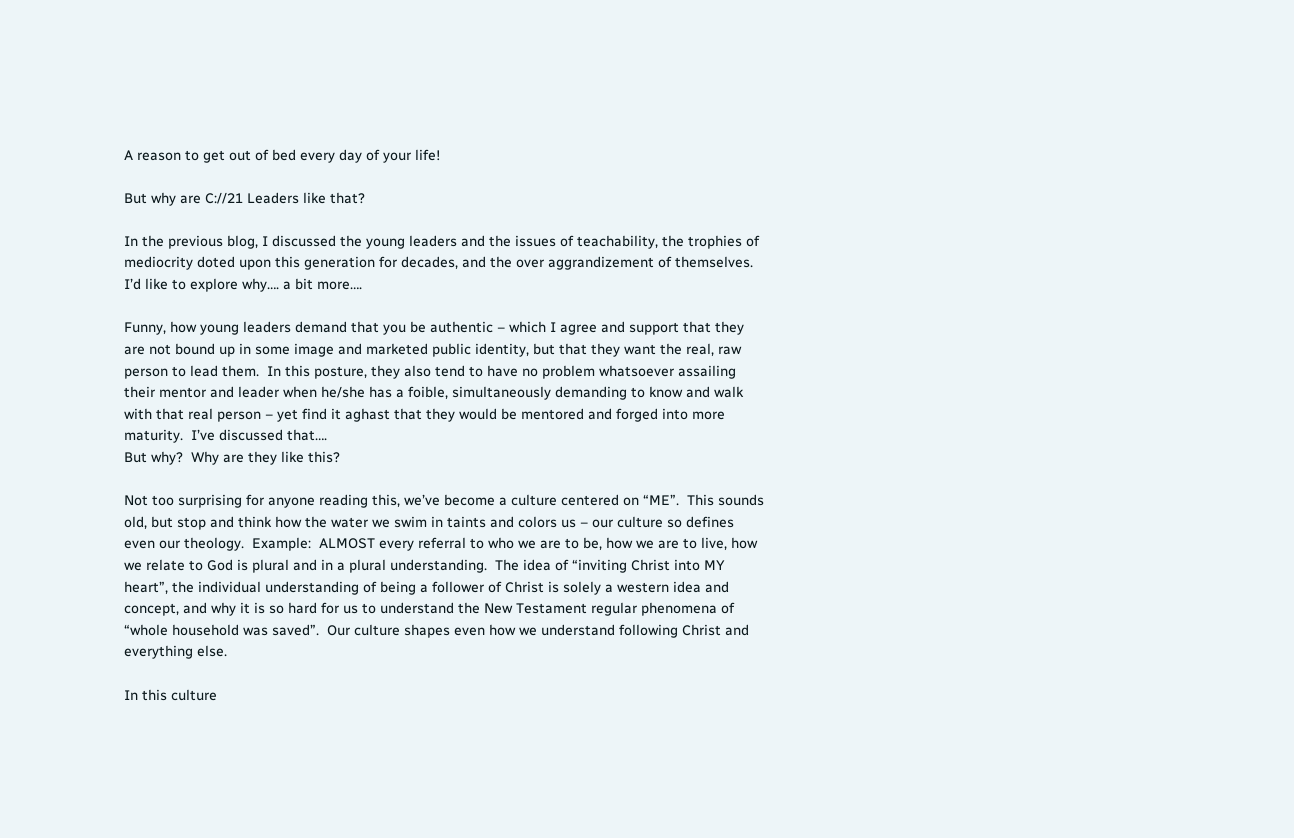A reason to get out of bed every day of your life!

But why are C://21 Leaders like that?

In the previous blog, I discussed the young leaders and the issues of teachability, the trophies of mediocrity doted upon this generation for decades, and the over aggrandizement of themselves.  I’d like to explore why…. a bit more….

Funny, how young leaders demand that you be authentic – which I agree and support that they are not bound up in some image and marketed public identity, but that they want the real, raw person to lead them.  In this posture, they also tend to have no problem whatsoever assailing their mentor and leader when he/she has a foible, simultaneously demanding to know and walk with that real person – yet find it aghast that they would be mentored and forged into more maturity.  I’ve discussed that….
But why?  Why are they like this?

Not too surprising for anyone reading this, we’ve become a culture centered on “ME”.  This sounds old, but stop and think how the water we swim in taints and colors us – our culture so defines even our theology.  Example:  ALMOST every referral to who we are to be, how we are to live, how we relate to God is plural and in a plural understanding.  The idea of “inviting Christ into MY heart”, the individual understanding of being a follower of Christ is solely a western idea and concept, and why it is so hard for us to understand the New Testament regular phenomena of “whole household was saved”.  Our culture shapes even how we understand following Christ and everything else.

In this culture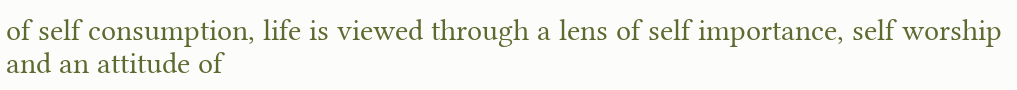of self consumption, life is viewed through a lens of self importance, self worship and an attitude of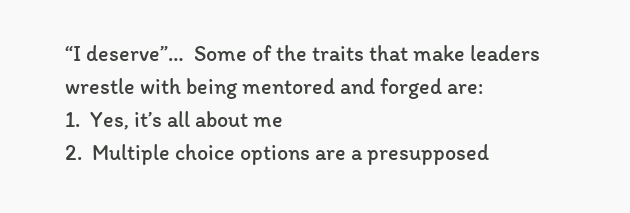“I deserve”…  Some of the traits that make leaders wrestle with being mentored and forged are:
1.  Yes, it’s all about me
2.  Multiple choice options are a presupposed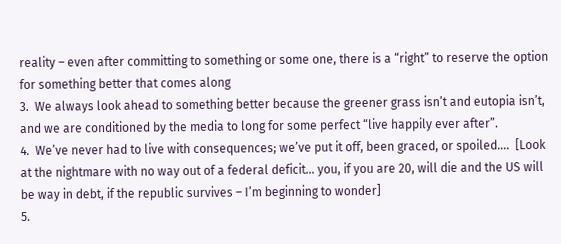reality – even after committing to something or some one, there is a “right” to reserve the option for something better that comes along
3.  We always look ahead to something better because the greener grass isn’t and eutopia isn’t, and we are conditioned by the media to long for some perfect “live happily ever after”.
4.  We’ve never had to live with consequences; we’ve put it off, been graced, or spoiled….  [Look at the nightmare with no way out of a federal deficit… you, if you are 20, will die and the US will be way in debt, if the republic survives – I’m beginning to wonder]
5.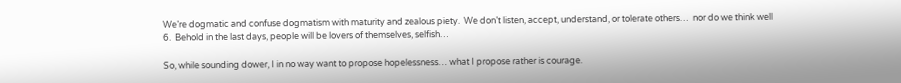We’re dogmatic and confuse dogmatism with maturity and zealous piety.  We don’t listen, accept, understand, or tolerate others…  nor do we think well
6.  Behold in the last days, people will be lovers of themselves, selfish…

So, while sounding dower, I in no way want to propose hopelessness… what I propose rather is courage.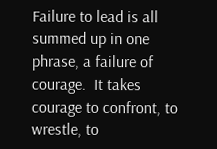Failure to lead is all summed up in one phrase, a failure of courage.  It takes courage to confront, to wrestle, to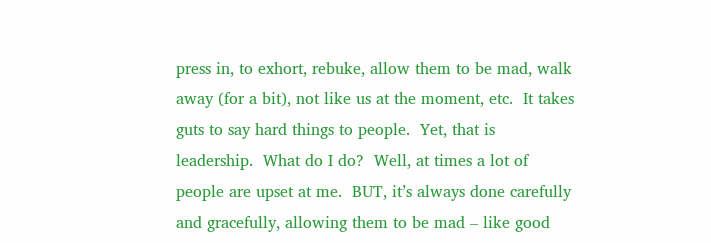press in, to exhort, rebuke, allow them to be mad, walk away (for a bit), not like us at the moment, etc.  It takes guts to say hard things to people.  Yet, that is leadership.  What do I do?  Well, at times a lot of people are upset at me.  BUT, it’s always done carefully and gracefully, allowing them to be mad – like good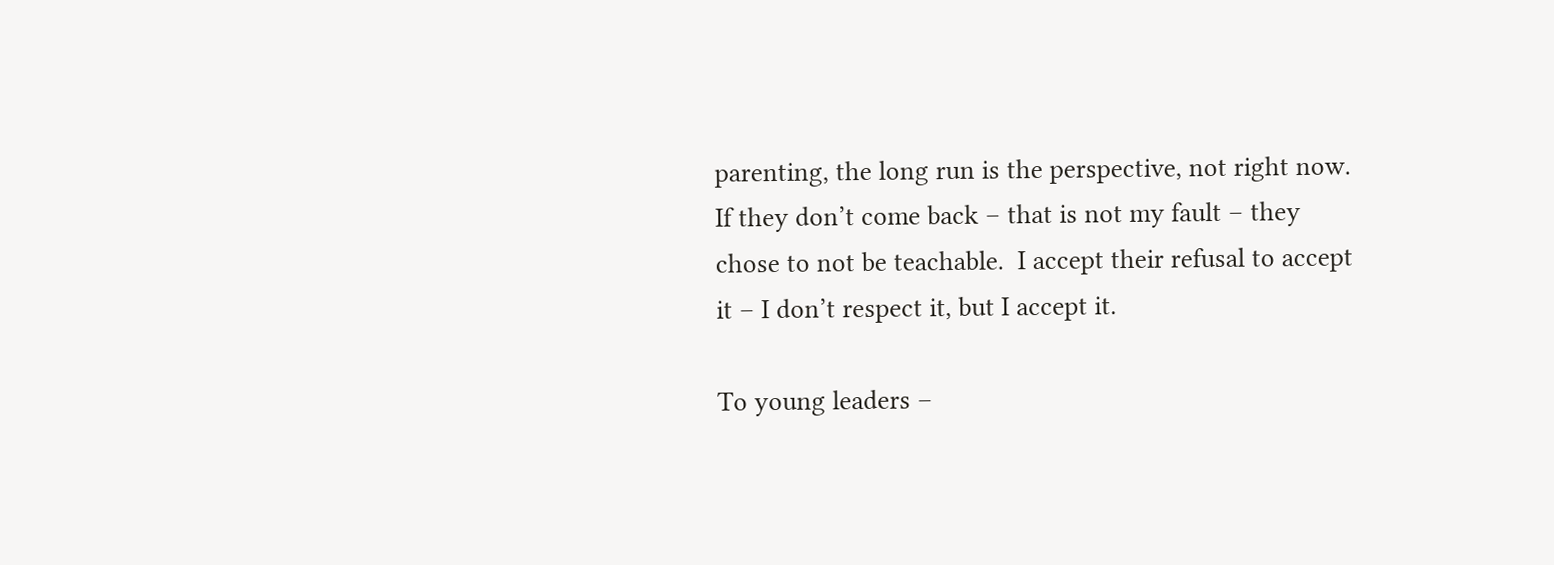parenting, the long run is the perspective, not right now.  If they don’t come back – that is not my fault – they chose to not be teachable.  I accept their refusal to accept it – I don’t respect it, but I accept it.

To young leaders –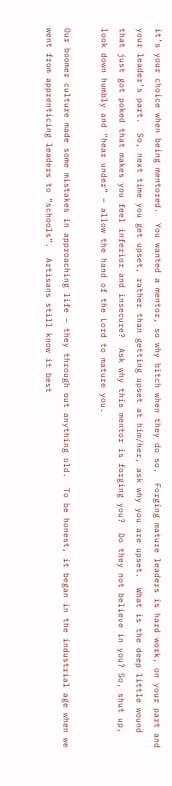it’s your choice when being mentored.  You wanted a mentor, so why bitch when they do so.  Forging mature leaders is hard work, on your part and your leader’s part.  So, next time you get upset, rather than getting upset at him/her, ask why you are upset.  What is the deep little wound that just got poked that makes you feel inferior and insecure?  Ask why this mentor is forging you?  Do they not believe in you? So, shut up, look down humbly and “hear under” – allow the hand of the Lord to mature you.

Our boomer culture made some mistakes in approaching life – they through out anything old.  To be honest, it began in the industrial age when we went from apprenticing leaders to “schools”.  Artisans still know it best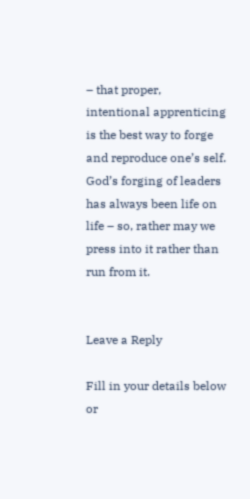– that proper, intentional apprenticing is the best way to forge and reproduce one’s self.  God’s forging of leaders has always been life on life – so, rather may we press into it rather than run from it.


Leave a Reply

Fill in your details below or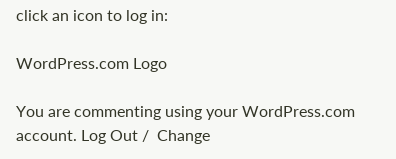click an icon to log in:

WordPress.com Logo

You are commenting using your WordPress.com account. Log Out /  Change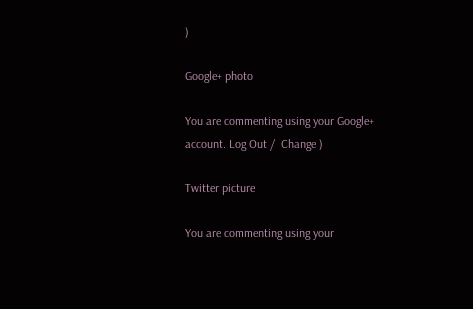)

Google+ photo

You are commenting using your Google+ account. Log Out /  Change )

Twitter picture

You are commenting using your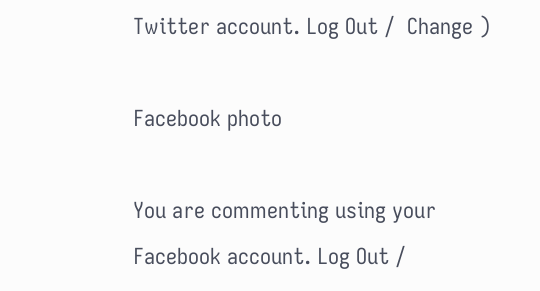Twitter account. Log Out /  Change )

Facebook photo

You are commenting using your Facebook account. Log Out /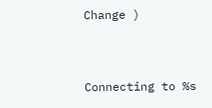Change )


Connecting to %s